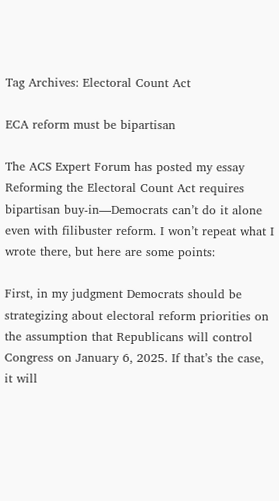Tag Archives: Electoral Count Act

ECA reform must be bipartisan

The ACS Expert Forum has posted my essay Reforming the Electoral Count Act requires bipartisan buy-in—Democrats can’t do it alone even with filibuster reform. I won’t repeat what I wrote there, but here are some points:

First, in my judgment Democrats should be strategizing about electoral reform priorities on the assumption that Republicans will control Congress on January 6, 2025. If that’s the case, it will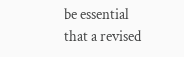be essential that a revised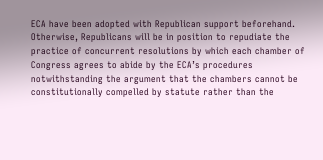ECA have been adopted with Republican support beforehand. Otherwise, Republicans will be in position to repudiate the practice of concurrent resolutions by which each chamber of Congress agrees to abide by the ECA’s procedures notwithstanding the argument that the chambers cannot be constitutionally compelled by statute rather than the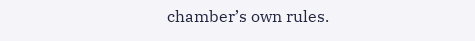chamber’s own rules.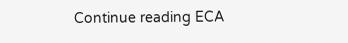Continue reading ECA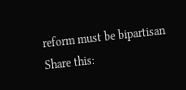reform must be bipartisan
Share this: